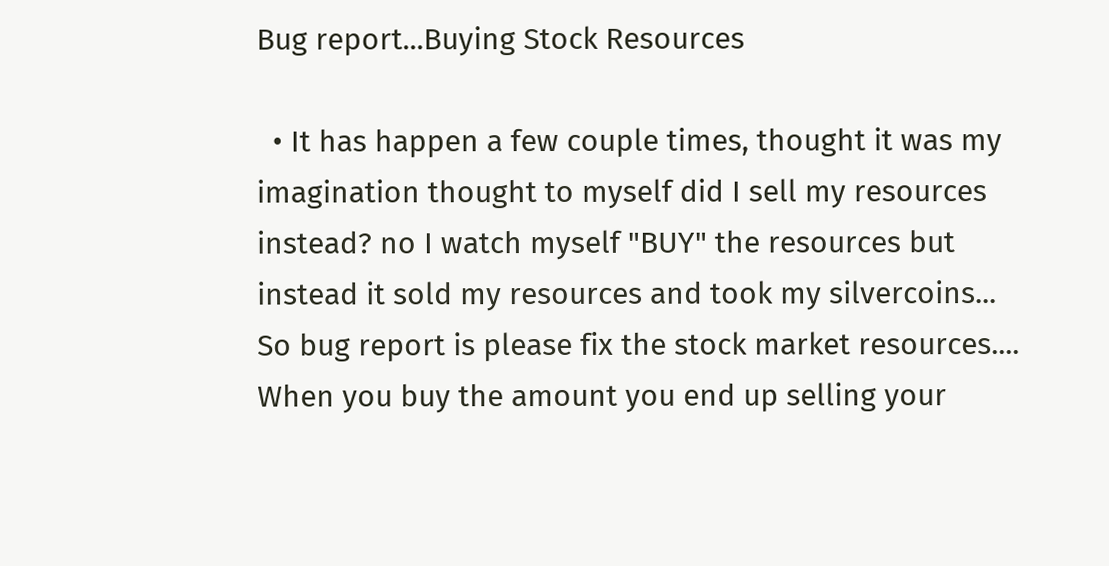Bug report...Buying Stock Resources

  • It has happen a few couple times, thought it was my imagination thought to myself did I sell my resources instead? no I watch myself "BUY" the resources but instead it sold my resources and took my silvercoins... So bug report is please fix the stock market resources.... When you buy the amount you end up selling your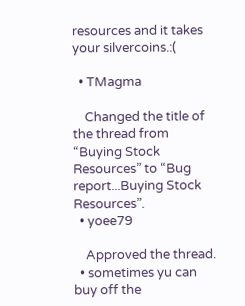resources and it takes your silvercoins.:(

  • TMagma

    Changed the title of the thread from “Buying Stock Resources” to “Bug report...Buying Stock Resources”.
  • yoee79

    Approved the thread.
  • sometimes yu can buy off the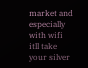market and especially with wifi itll take your silver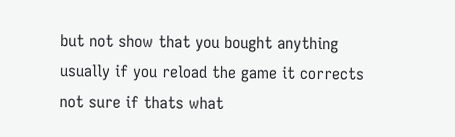but not show that you bought anything usually if you reload the game it corrects not sure if thats what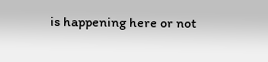is happening here or not